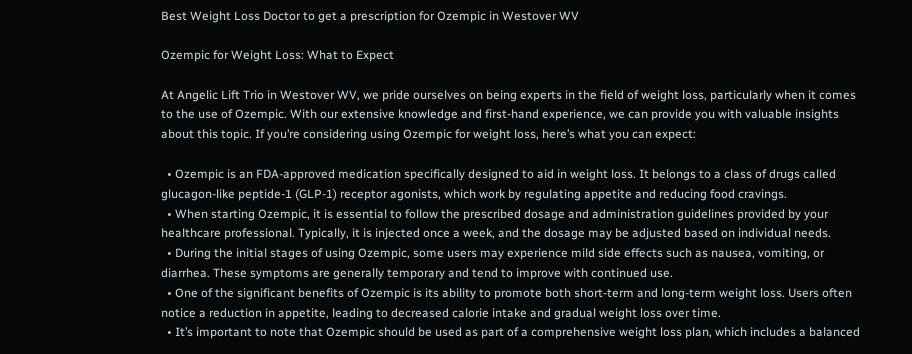Best Weight Loss Doctor to get a prescription for Ozempic in Westover WV

Ozempic for Weight Loss: What to Expect

At Angelic Lift Trio in Westover WV, we pride ourselves on being experts in the field of weight loss, particularly when it comes to the use of Ozempic. With our extensive knowledge and first-hand experience, we can provide you with valuable insights about this topic. If you’re considering using Ozempic for weight loss, here’s what you can expect:

  • Ozempic is an FDA-approved medication specifically designed to aid in weight loss. It belongs to a class of drugs called glucagon-like peptide-1 (GLP-1) receptor agonists, which work by regulating appetite and reducing food cravings.
  • When starting Ozempic, it is essential to follow the prescribed dosage and administration guidelines provided by your healthcare professional. Typically, it is injected once a week, and the dosage may be adjusted based on individual needs.
  • During the initial stages of using Ozempic, some users may experience mild side effects such as nausea, vomiting, or diarrhea. These symptoms are generally temporary and tend to improve with continued use.
  • One of the significant benefits of Ozempic is its ability to promote both short-term and long-term weight loss. Users often notice a reduction in appetite, leading to decreased calorie intake and gradual weight loss over time.
  • It’s important to note that Ozempic should be used as part of a comprehensive weight loss plan, which includes a balanced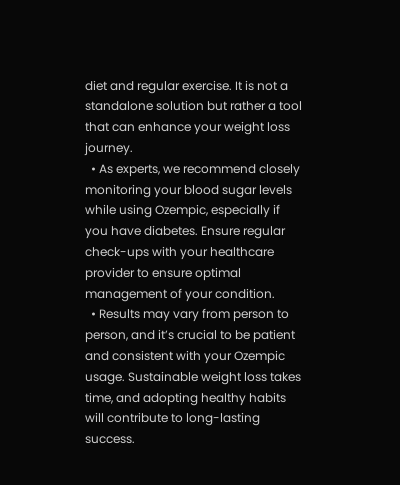diet and regular exercise. It is not a standalone solution but rather a tool that can enhance your weight loss journey.
  • As experts, we recommend closely monitoring your blood sugar levels while using Ozempic, especially if you have diabetes. Ensure regular check-ups with your healthcare provider to ensure optimal management of your condition.
  • Results may vary from person to person, and it’s crucial to be patient and consistent with your Ozempic usage. Sustainable weight loss takes time, and adopting healthy habits will contribute to long-lasting success.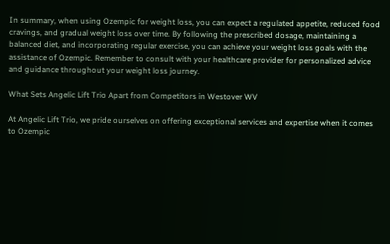In summary, when using Ozempic for weight loss, you can expect a regulated appetite, reduced food cravings, and gradual weight loss over time. By following the prescribed dosage, maintaining a balanced diet, and incorporating regular exercise, you can achieve your weight loss goals with the assistance of Ozempic. Remember to consult with your healthcare provider for personalized advice and guidance throughout your weight loss journey.

What Sets Angelic Lift Trio Apart from Competitors in Westover WV

At Angelic Lift Trio, we pride ourselves on offering exceptional services and expertise when it comes to Ozempic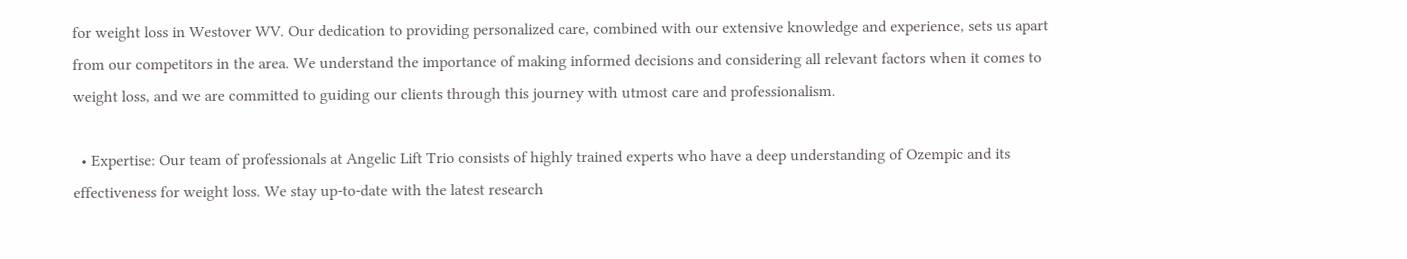for weight loss in Westover WV. Our dedication to providing personalized care, combined with our extensive knowledge and experience, sets us apart from our competitors in the area. We understand the importance of making informed decisions and considering all relevant factors when it comes to weight loss, and we are committed to guiding our clients through this journey with utmost care and professionalism.

  • Expertise: Our team of professionals at Angelic Lift Trio consists of highly trained experts who have a deep understanding of Ozempic and its effectiveness for weight loss. We stay up-to-date with the latest research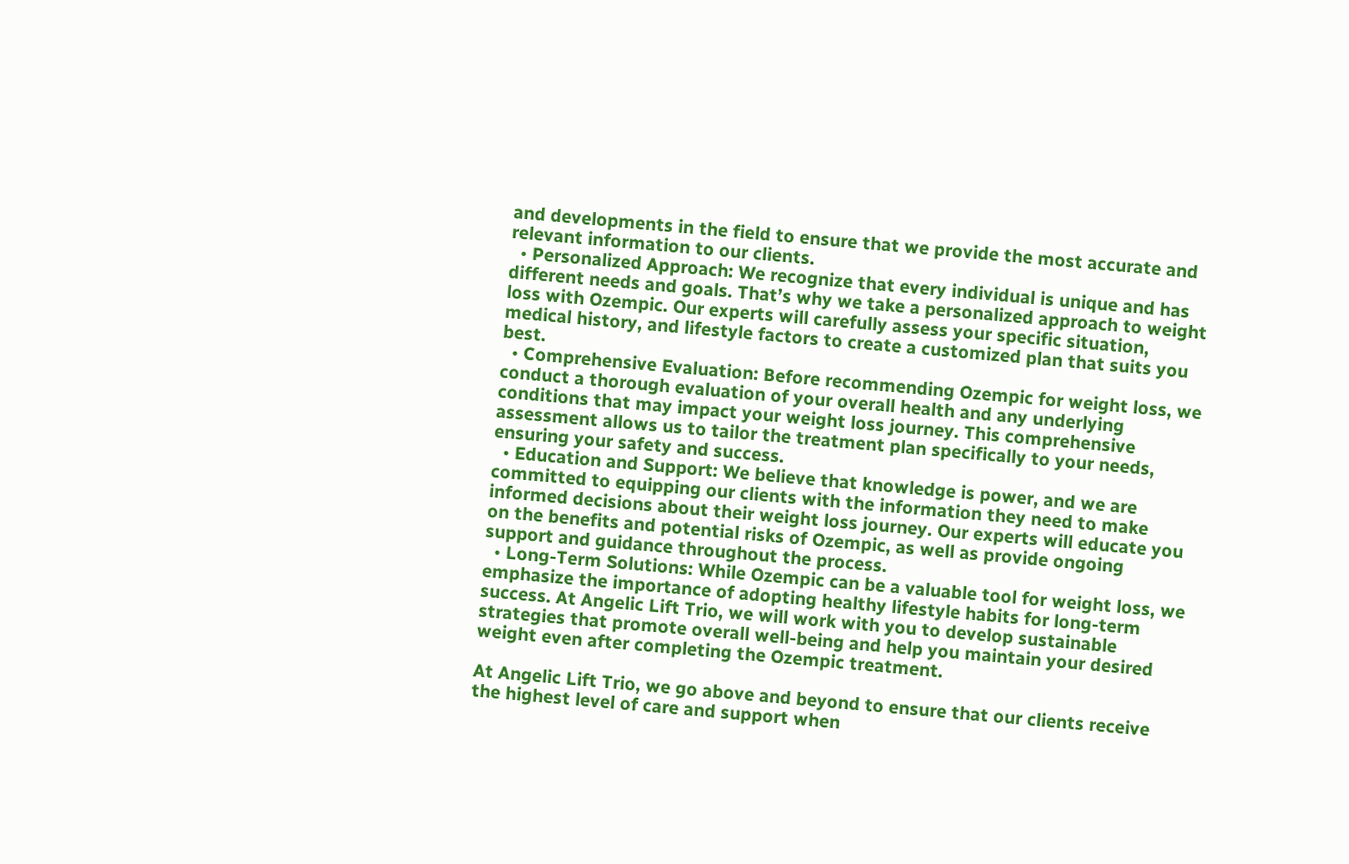and developments in the field to ensure that we provide the most accurate and relevant information to our clients.
  • Personalized Approach: We recognize that every individual is unique and has different needs and goals. That’s why we take a personalized approach to weight loss with Ozempic. Our experts will carefully assess your specific situation, medical history, and lifestyle factors to create a customized plan that suits you best.
  • Comprehensive Evaluation: Before recommending Ozempic for weight loss, we conduct a thorough evaluation of your overall health and any underlying conditions that may impact your weight loss journey. This comprehensive assessment allows us to tailor the treatment plan specifically to your needs, ensuring your safety and success.
  • Education and Support: We believe that knowledge is power, and we are committed to equipping our clients with the information they need to make informed decisions about their weight loss journey. Our experts will educate you on the benefits and potential risks of Ozempic, as well as provide ongoing support and guidance throughout the process.
  • Long-Term Solutions: While Ozempic can be a valuable tool for weight loss, we emphasize the importance of adopting healthy lifestyle habits for long-term success. At Angelic Lift Trio, we will work with you to develop sustainable strategies that promote overall well-being and help you maintain your desired weight even after completing the Ozempic treatment.

At Angelic Lift Trio, we go above and beyond to ensure that our clients receive the highest level of care and support when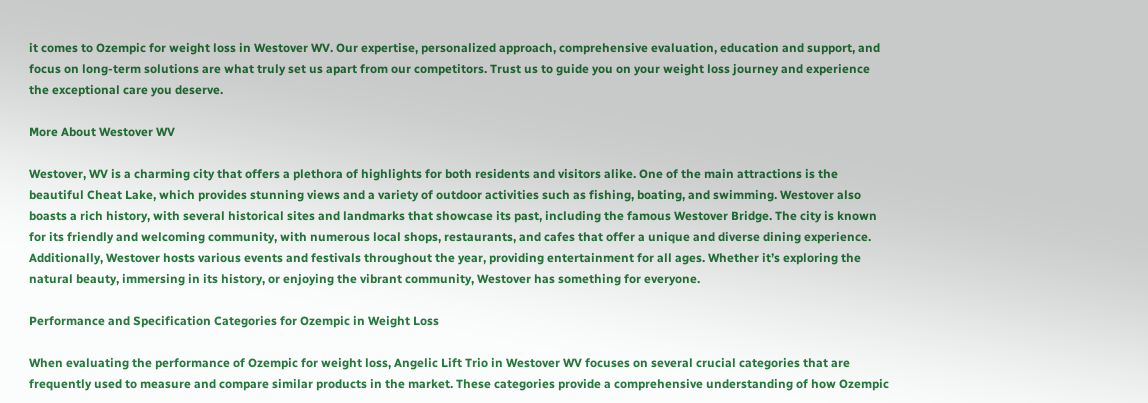it comes to Ozempic for weight loss in Westover WV. Our expertise, personalized approach, comprehensive evaluation, education and support, and focus on long-term solutions are what truly set us apart from our competitors. Trust us to guide you on your weight loss journey and experience the exceptional care you deserve.

More About Westover WV

Westover, WV is a charming city that offers a plethora of highlights for both residents and visitors alike. One of the main attractions is the beautiful Cheat Lake, which provides stunning views and a variety of outdoor activities such as fishing, boating, and swimming. Westover also boasts a rich history, with several historical sites and landmarks that showcase its past, including the famous Westover Bridge. The city is known for its friendly and welcoming community, with numerous local shops, restaurants, and cafes that offer a unique and diverse dining experience. Additionally, Westover hosts various events and festivals throughout the year, providing entertainment for all ages. Whether it’s exploring the natural beauty, immersing in its history, or enjoying the vibrant community, Westover has something for everyone.

Performance and Specification Categories for Ozempic in Weight Loss

When evaluating the performance of Ozempic for weight loss, Angelic Lift Trio in Westover WV focuses on several crucial categories that are frequently used to measure and compare similar products in the market. These categories provide a comprehensive understanding of how Ozempic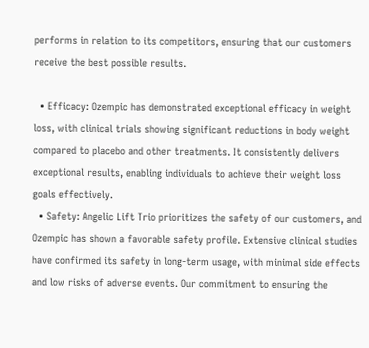performs in relation to its competitors, ensuring that our customers receive the best possible results.

  • Efficacy: Ozempic has demonstrated exceptional efficacy in weight loss, with clinical trials showing significant reductions in body weight compared to placebo and other treatments. It consistently delivers exceptional results, enabling individuals to achieve their weight loss goals effectively.
  • Safety: Angelic Lift Trio prioritizes the safety of our customers, and Ozempic has shown a favorable safety profile. Extensive clinical studies have confirmed its safety in long-term usage, with minimal side effects and low risks of adverse events. Our commitment to ensuring the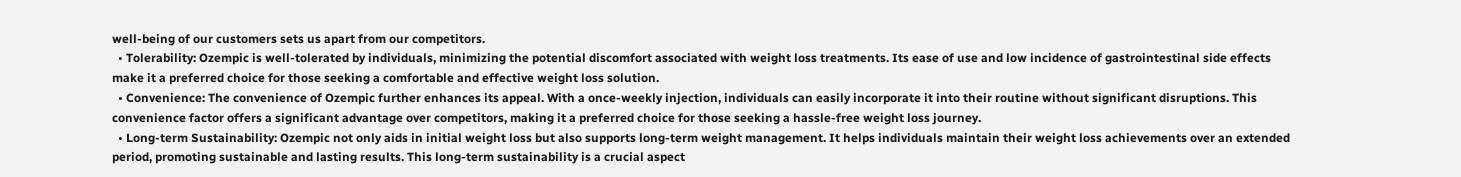well-being of our customers sets us apart from our competitors.
  • Tolerability: Ozempic is well-tolerated by individuals, minimizing the potential discomfort associated with weight loss treatments. Its ease of use and low incidence of gastrointestinal side effects make it a preferred choice for those seeking a comfortable and effective weight loss solution.
  • Convenience: The convenience of Ozempic further enhances its appeal. With a once-weekly injection, individuals can easily incorporate it into their routine without significant disruptions. This convenience factor offers a significant advantage over competitors, making it a preferred choice for those seeking a hassle-free weight loss journey.
  • Long-term Sustainability: Ozempic not only aids in initial weight loss but also supports long-term weight management. It helps individuals maintain their weight loss achievements over an extended period, promoting sustainable and lasting results. This long-term sustainability is a crucial aspect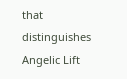that distinguishes Angelic Lift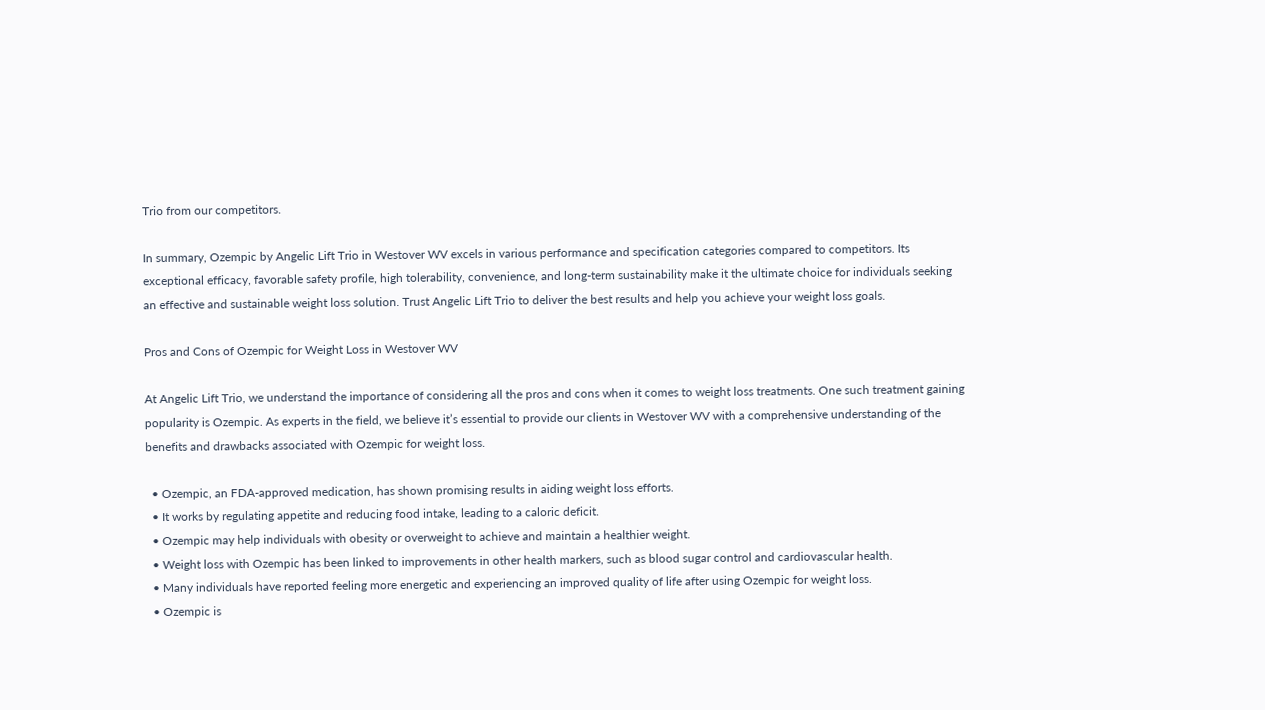Trio from our competitors.

In summary, Ozempic by Angelic Lift Trio in Westover WV excels in various performance and specification categories compared to competitors. Its exceptional efficacy, favorable safety profile, high tolerability, convenience, and long-term sustainability make it the ultimate choice for individuals seeking an effective and sustainable weight loss solution. Trust Angelic Lift Trio to deliver the best results and help you achieve your weight loss goals.

Pros and Cons of Ozempic for Weight Loss in Westover WV

At Angelic Lift Trio, we understand the importance of considering all the pros and cons when it comes to weight loss treatments. One such treatment gaining popularity is Ozempic. As experts in the field, we believe it’s essential to provide our clients in Westover WV with a comprehensive understanding of the benefits and drawbacks associated with Ozempic for weight loss.

  • Ozempic, an FDA-approved medication, has shown promising results in aiding weight loss efforts.
  • It works by regulating appetite and reducing food intake, leading to a caloric deficit.
  • Ozempic may help individuals with obesity or overweight to achieve and maintain a healthier weight.
  • Weight loss with Ozempic has been linked to improvements in other health markers, such as blood sugar control and cardiovascular health.
  • Many individuals have reported feeling more energetic and experiencing an improved quality of life after using Ozempic for weight loss.
  • Ozempic is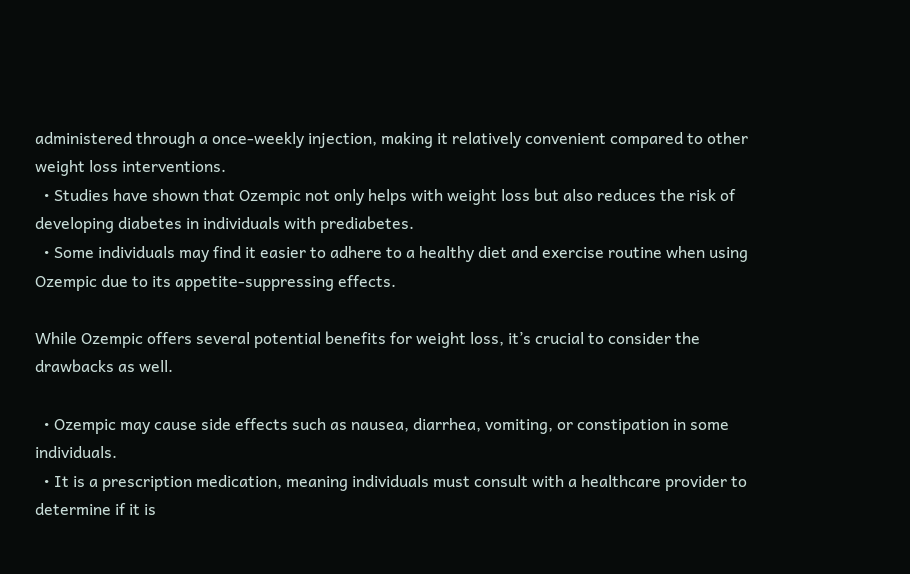administered through a once-weekly injection, making it relatively convenient compared to other weight loss interventions.
  • Studies have shown that Ozempic not only helps with weight loss but also reduces the risk of developing diabetes in individuals with prediabetes.
  • Some individuals may find it easier to adhere to a healthy diet and exercise routine when using Ozempic due to its appetite-suppressing effects.

While Ozempic offers several potential benefits for weight loss, it’s crucial to consider the drawbacks as well.

  • Ozempic may cause side effects such as nausea, diarrhea, vomiting, or constipation in some individuals.
  • It is a prescription medication, meaning individuals must consult with a healthcare provider to determine if it is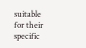suitable for their specific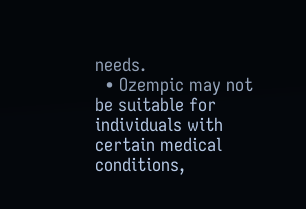needs.
  • Ozempic may not be suitable for individuals with certain medical conditions,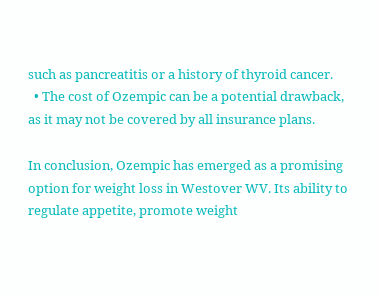such as pancreatitis or a history of thyroid cancer.
  • The cost of Ozempic can be a potential drawback, as it may not be covered by all insurance plans.

In conclusion, Ozempic has emerged as a promising option for weight loss in Westover WV. Its ability to regulate appetite, promote weight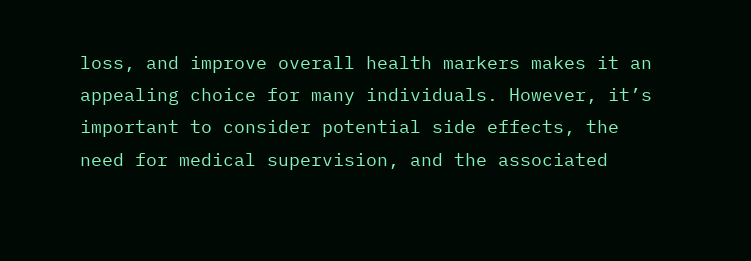loss, and improve overall health markers makes it an appealing choice for many individuals. However, it’s important to consider potential side effects, the need for medical supervision, and the associated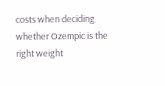costs when deciding whether Ozempic is the right weight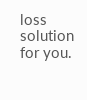loss solution for you.